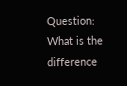Question: What is the difference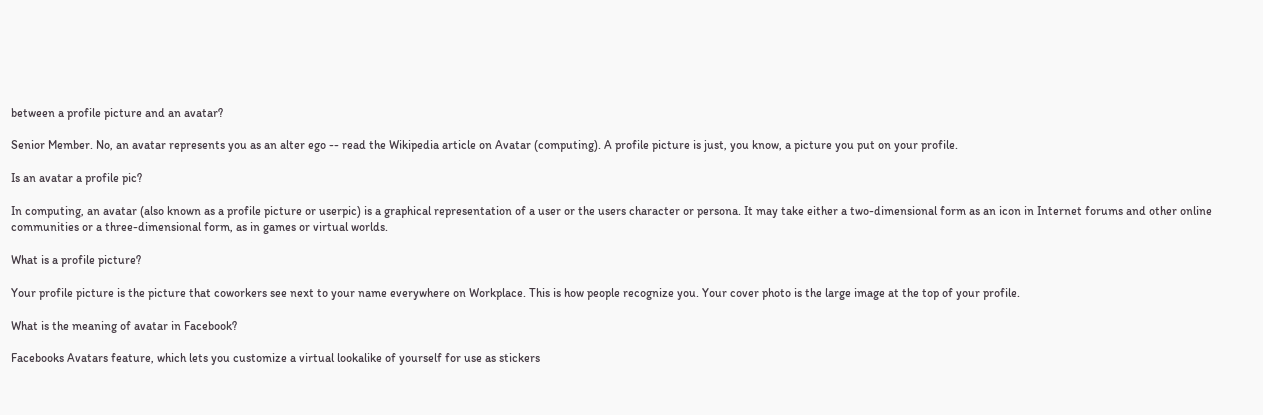between a profile picture and an avatar?

Senior Member. No, an avatar represents you as an alter ego -- read the Wikipedia article on Avatar (computing). A profile picture is just, you know, a picture you put on your profile.

Is an avatar a profile pic?

In computing, an avatar (also known as a profile picture or userpic) is a graphical representation of a user or the users character or persona. It may take either a two-dimensional form as an icon in Internet forums and other online communities or a three-dimensional form, as in games or virtual worlds.

What is a profile picture?

Your profile picture is the picture that coworkers see next to your name everywhere on Workplace. This is how people recognize you. Your cover photo is the large image at the top of your profile.

What is the meaning of avatar in Facebook?

Facebooks Avatars feature, which lets you customize a virtual lookalike of yourself for use as stickers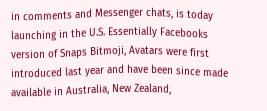in comments and Messenger chats, is today launching in the U.S. Essentially Facebooks version of Snaps Bitmoji, Avatars were first introduced last year and have been since made available in Australia, New Zealand,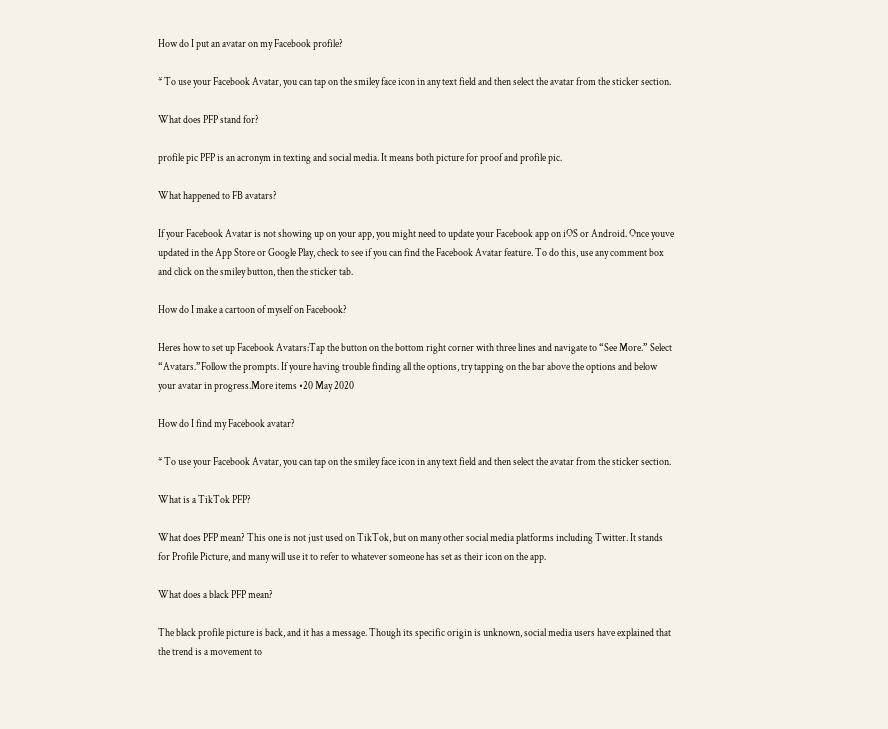How do I put an avatar on my Facebook profile?

* To use your Facebook Avatar, you can tap on the smiley face icon in any text field and then select the avatar from the sticker section.

What does PFP stand for?

profile pic PFP is an acronym in texting and social media. It means both picture for proof and profile pic.

What happened to FB avatars?

If your Facebook Avatar is not showing up on your app, you might need to update your Facebook app on iOS or Android. Once youve updated in the App Store or Google Play, check to see if you can find the Facebook Avatar feature. To do this, use any comment box and click on the smiley button, then the sticker tab.

How do I make a cartoon of myself on Facebook?

Heres how to set up Facebook Avatars:Tap the button on the bottom right corner with three lines and navigate to “See More.” Select “Avatars.”Follow the prompts. If youre having trouble finding all the options, try tapping on the bar above the options and below your avatar in progress.More items •20 May 2020

How do I find my Facebook avatar?

* To use your Facebook Avatar, you can tap on the smiley face icon in any text field and then select the avatar from the sticker section.

What is a TikTok PFP?

What does PFP mean? This one is not just used on TikTok, but on many other social media platforms including Twitter. It stands for Profile Picture, and many will use it to refer to whatever someone has set as their icon on the app.

What does a black PFP mean?

The black profile picture is back, and it has a message. Though its specific origin is unknown, social media users have explained that the trend is a movement to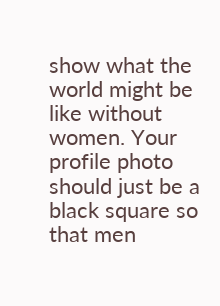show what the world might be like without women. Your profile photo should just be a black square so that men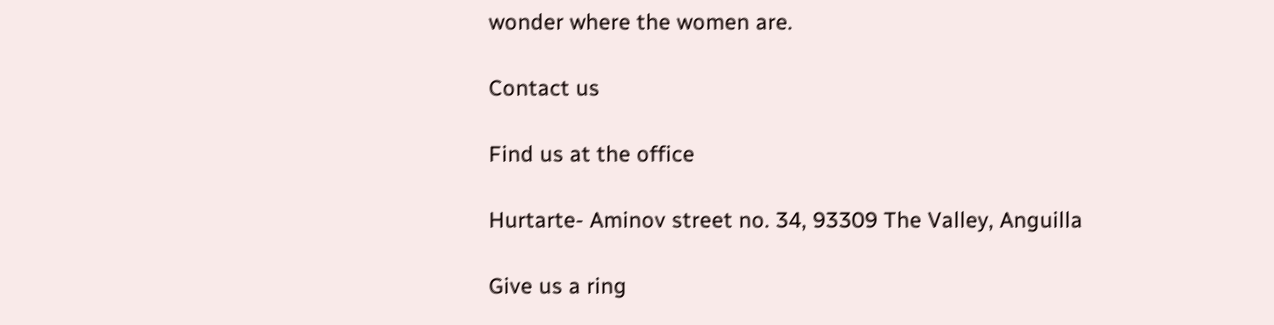wonder where the women are.

Contact us

Find us at the office

Hurtarte- Aminov street no. 34, 93309 The Valley, Anguilla

Give us a ring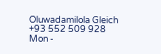Oluwadamilola Gleich
+93 552 509 928
Mon -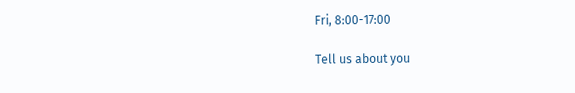Fri, 8:00-17:00

Tell us about you